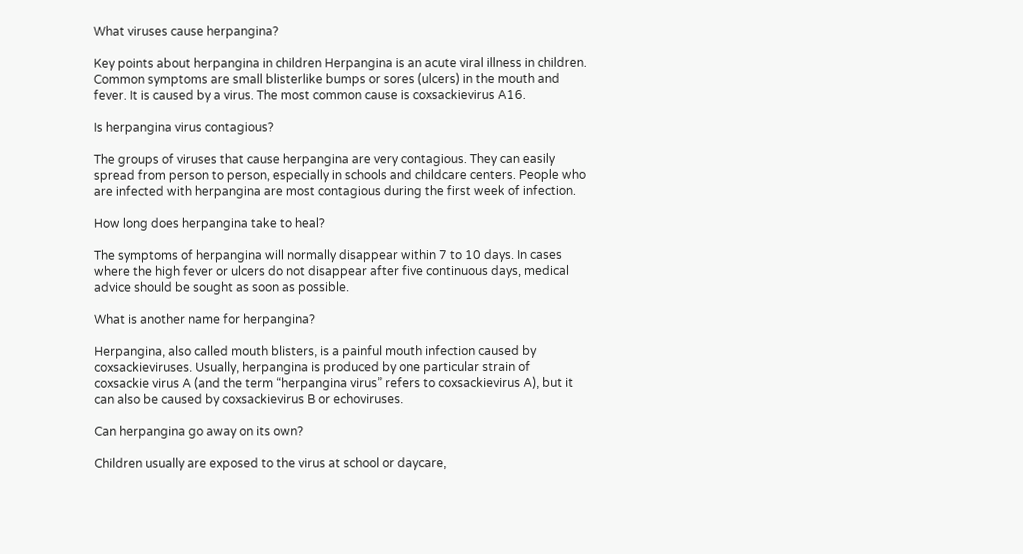What viruses cause herpangina?

Key points about herpangina in children Herpangina is an acute viral illness in children. Common symptoms are small blisterlike bumps or sores (ulcers) in the mouth and fever. It is caused by a virus. The most common cause is coxsackievirus A16.

Is herpangina virus contagious?

The groups of viruses that cause herpangina are very contagious. They can easily spread from person to person, especially in schools and childcare centers. People who are infected with herpangina are most contagious during the first week of infection.

How long does herpangina take to heal?

The symptoms of herpangina will normally disappear within 7 to 10 days. In cases where the high fever or ulcers do not disappear after five continuous days, medical advice should be sought as soon as possible.

What is another name for herpangina?

Herpangina, also called mouth blisters, is a painful mouth infection caused by coxsackieviruses. Usually, herpangina is produced by one particular strain of coxsackie virus A (and the term “herpangina virus” refers to coxsackievirus A), but it can also be caused by coxsackievirus B or echoviruses.

Can herpangina go away on its own?

Children usually are exposed to the virus at school or daycare,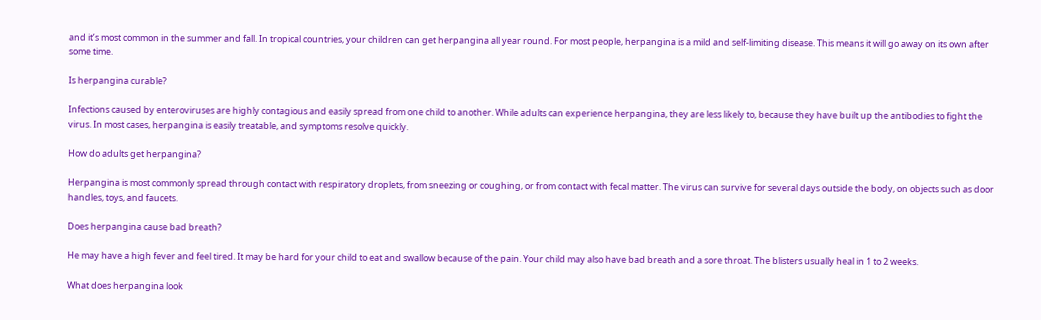and it’s most common in the summer and fall. In tropical countries, your children can get herpangina all year round. For most people, herpangina is a mild and self-limiting disease. This means it will go away on its own after some time.

Is herpangina curable?

Infections caused by enteroviruses are highly contagious and easily spread from one child to another. While adults can experience herpangina, they are less likely to, because they have built up the antibodies to fight the virus. In most cases, herpangina is easily treatable, and symptoms resolve quickly.

How do adults get herpangina?

Herpangina is most commonly spread through contact with respiratory droplets, from sneezing or coughing, or from contact with fecal matter. The virus can survive for several days outside the body, on objects such as door handles, toys, and faucets.

Does herpangina cause bad breath?

He may have a high fever and feel tired. It may be hard for your child to eat and swallow because of the pain. Your child may also have bad breath and a sore throat. The blisters usually heal in 1 to 2 weeks.

What does herpangina look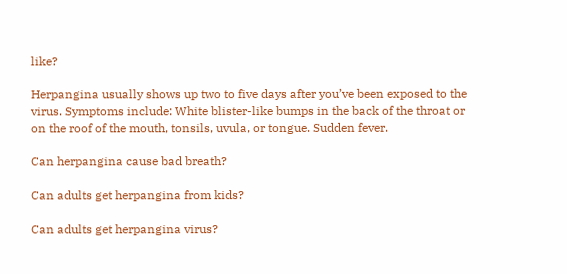like?

Herpangina usually shows up two to five days after you’ve been exposed to the virus. Symptoms include: White blister-like bumps in the back of the throat or on the roof of the mouth, tonsils, uvula, or tongue. Sudden fever.

Can herpangina cause bad breath?

Can adults get herpangina from kids?

Can adults get herpangina virus?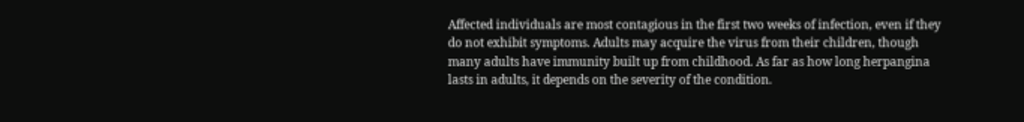Affected individuals are most contagious in the first two weeks of infection, even if they do not exhibit symptoms. Adults may acquire the virus from their children, though many adults have immunity built up from childhood. As far as how long herpangina lasts in adults, it depends on the severity of the condition.